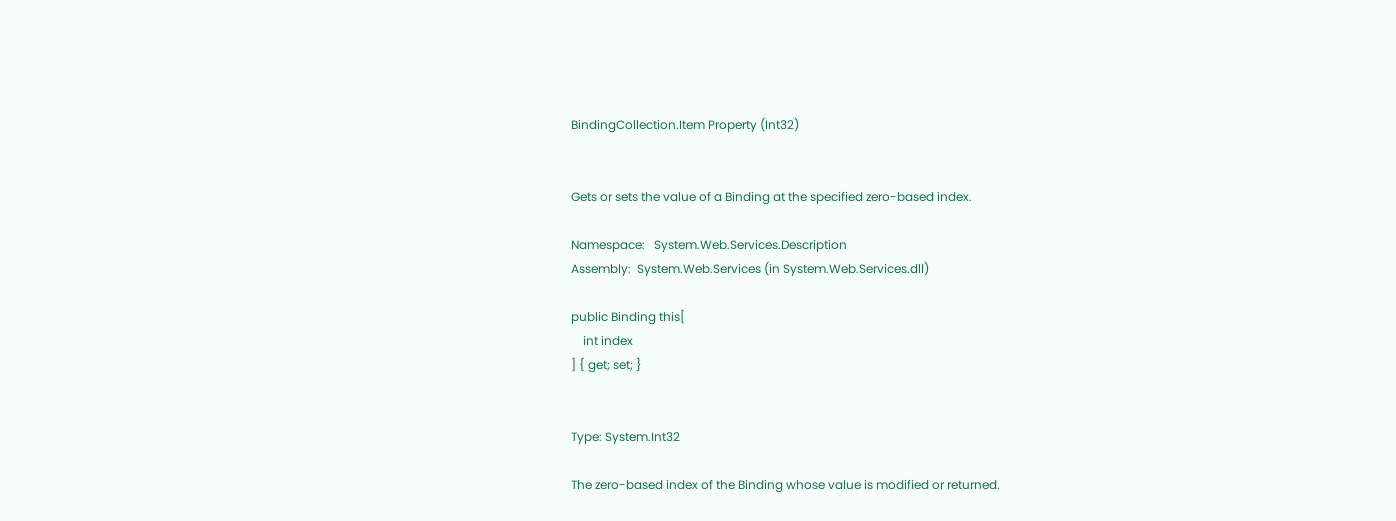BindingCollection.Item Property (Int32)


Gets or sets the value of a Binding at the specified zero-based index.

Namespace:   System.Web.Services.Description
Assembly:  System.Web.Services (in System.Web.Services.dll)

public Binding this[
    int index
] { get; set; }


Type: System.Int32

The zero-based index of the Binding whose value is modified or returned.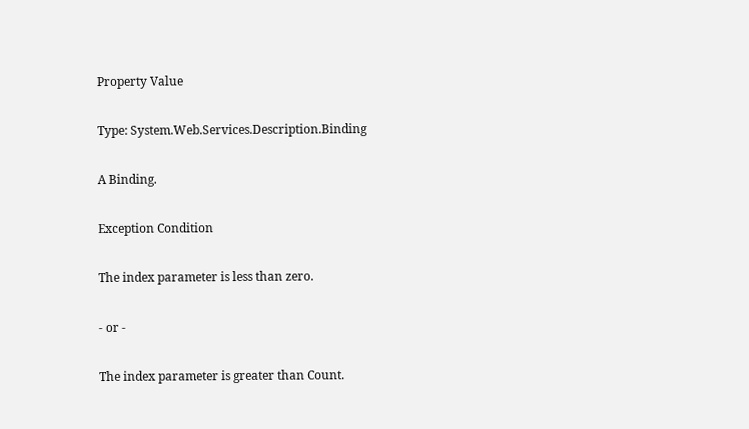Property Value

Type: System.Web.Services.Description.Binding

A Binding.

Exception Condition

The index parameter is less than zero.

- or -

The index parameter is greater than Count.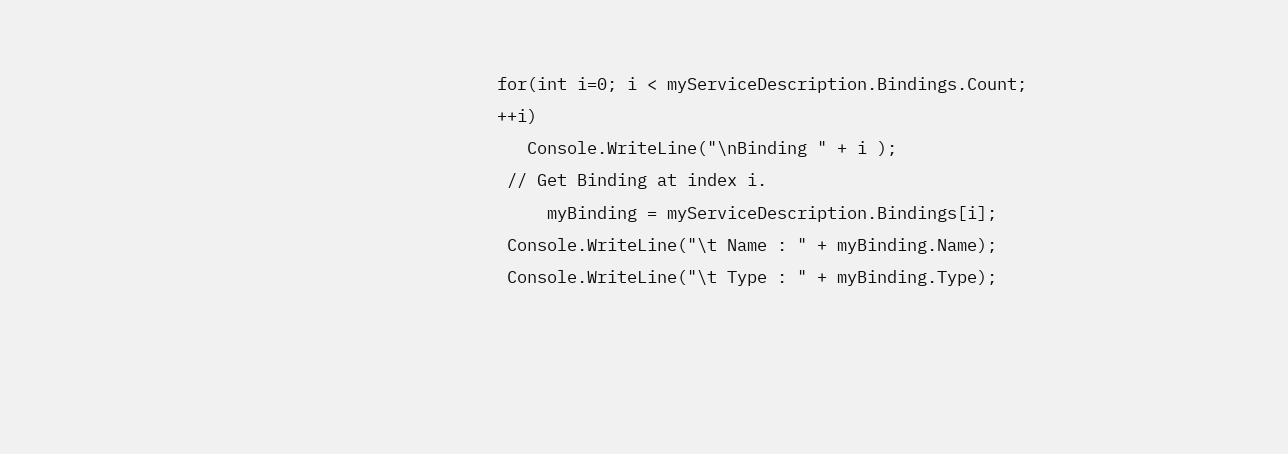for(int i=0; i < myServiceDescription.Bindings.Count; ++i)
   Console.WriteLine("\nBinding " + i );
 // Get Binding at index i.
     myBinding = myServiceDescription.Bindings[i];
 Console.WriteLine("\t Name : " + myBinding.Name);
 Console.WriteLine("\t Type : " + myBinding.Type);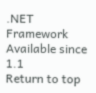.NET Framework
Available since 1.1
Return to top